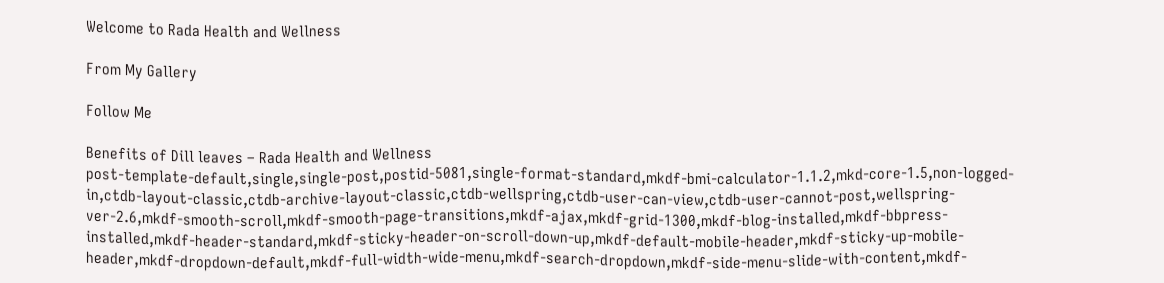Welcome to Rada Health and Wellness

From My Gallery

Follow Me

Benefits of Dill leaves – Rada Health and Wellness
post-template-default,single,single-post,postid-5081,single-format-standard,mkdf-bmi-calculator-1.1.2,mkd-core-1.5,non-logged-in,ctdb-layout-classic,ctdb-archive-layout-classic,ctdb-wellspring,ctdb-user-can-view,ctdb-user-cannot-post,wellspring-ver-2.6,mkdf-smooth-scroll,mkdf-smooth-page-transitions,mkdf-ajax,mkdf-grid-1300,mkdf-blog-installed,mkdf-bbpress-installed,mkdf-header-standard,mkdf-sticky-header-on-scroll-down-up,mkdf-default-mobile-header,mkdf-sticky-up-mobile-header,mkdf-dropdown-default,mkdf-full-width-wide-menu,mkdf-search-dropdown,mkdf-side-menu-slide-with-content,mkdf-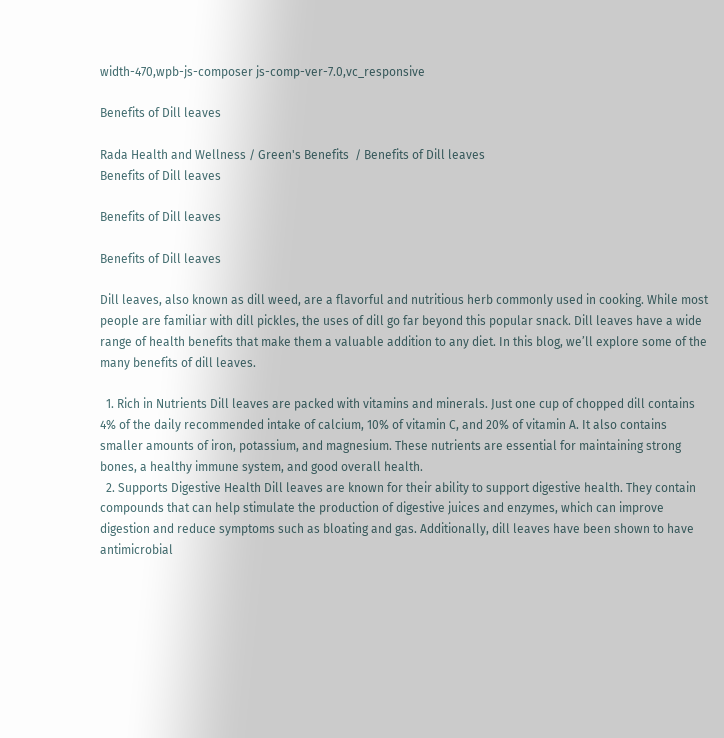width-470,wpb-js-composer js-comp-ver-7.0,vc_responsive

Benefits of Dill leaves

Rada Health and Wellness / Green's Benefits  / Benefits of Dill leaves
Benefits of Dill leaves

Benefits of Dill leaves

Benefits of Dill leaves

Dill leaves, also known as dill weed, are a flavorful and nutritious herb commonly used in cooking. While most people are familiar with dill pickles, the uses of dill go far beyond this popular snack. Dill leaves have a wide range of health benefits that make them a valuable addition to any diet. In this blog, we’ll explore some of the many benefits of dill leaves.

  1. Rich in Nutrients Dill leaves are packed with vitamins and minerals. Just one cup of chopped dill contains 4% of the daily recommended intake of calcium, 10% of vitamin C, and 20% of vitamin A. It also contains smaller amounts of iron, potassium, and magnesium. These nutrients are essential for maintaining strong bones, a healthy immune system, and good overall health.
  2. Supports Digestive Health Dill leaves are known for their ability to support digestive health. They contain compounds that can help stimulate the production of digestive juices and enzymes, which can improve digestion and reduce symptoms such as bloating and gas. Additionally, dill leaves have been shown to have antimicrobial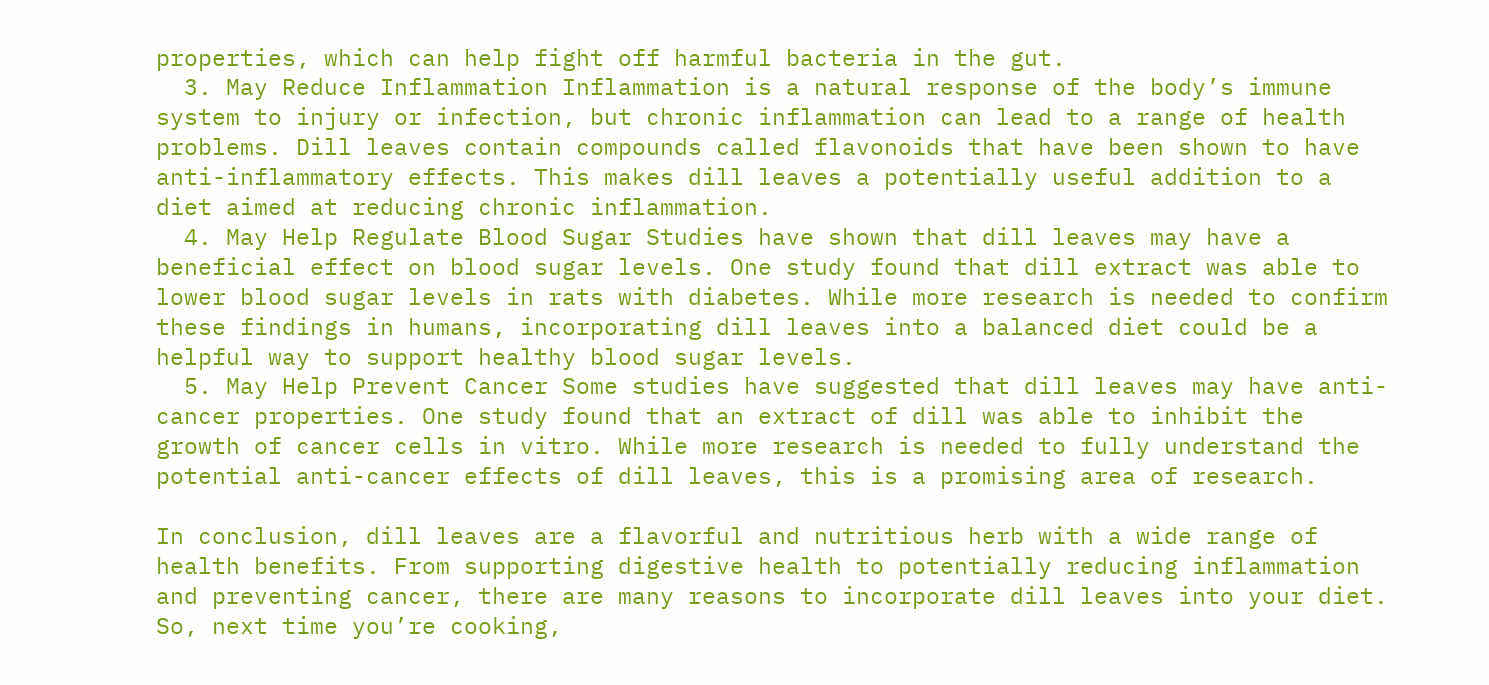properties, which can help fight off harmful bacteria in the gut.
  3. May Reduce Inflammation Inflammation is a natural response of the body’s immune system to injury or infection, but chronic inflammation can lead to a range of health problems. Dill leaves contain compounds called flavonoids that have been shown to have anti-inflammatory effects. This makes dill leaves a potentially useful addition to a diet aimed at reducing chronic inflammation.
  4. May Help Regulate Blood Sugar Studies have shown that dill leaves may have a beneficial effect on blood sugar levels. One study found that dill extract was able to lower blood sugar levels in rats with diabetes. While more research is needed to confirm these findings in humans, incorporating dill leaves into a balanced diet could be a helpful way to support healthy blood sugar levels.
  5. May Help Prevent Cancer Some studies have suggested that dill leaves may have anti-cancer properties. One study found that an extract of dill was able to inhibit the growth of cancer cells in vitro. While more research is needed to fully understand the potential anti-cancer effects of dill leaves, this is a promising area of research.

In conclusion, dill leaves are a flavorful and nutritious herb with a wide range of health benefits. From supporting digestive health to potentially reducing inflammation and preventing cancer, there are many reasons to incorporate dill leaves into your diet. So, next time you’re cooking,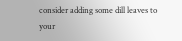consider adding some dill leaves to your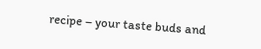recipe – your taste buds and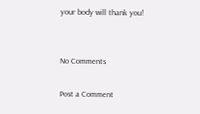your body will thank you!


No Comments

Post a Comment